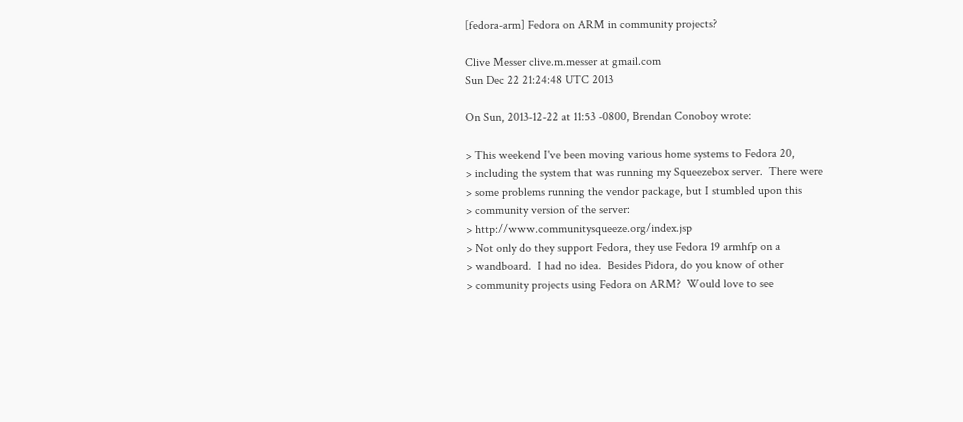[fedora-arm] Fedora on ARM in community projects?

Clive Messer clive.m.messer at gmail.com
Sun Dec 22 21:24:48 UTC 2013

On Sun, 2013-12-22 at 11:53 -0800, Brendan Conoboy wrote:

> This weekend I've been moving various home systems to Fedora 20,
> including the system that was running my Squeezebox server.  There were
> some problems running the vendor package, but I stumbled upon this
> community version of the server:
> http://www.communitysqueeze.org/index.jsp
> Not only do they support Fedora, they use Fedora 19 armhfp on a
> wandboard.  I had no idea.  Besides Pidora, do you know of other
> community projects using Fedora on ARM?  Would love to see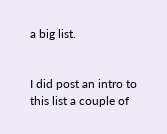a big list.


I did post an intro to this list a couple of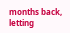months back, letting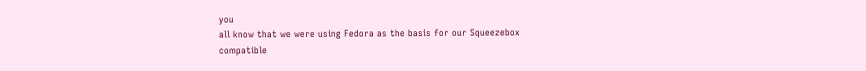you
all know that we were using Fedora as the basis for our Squeezebox
compatible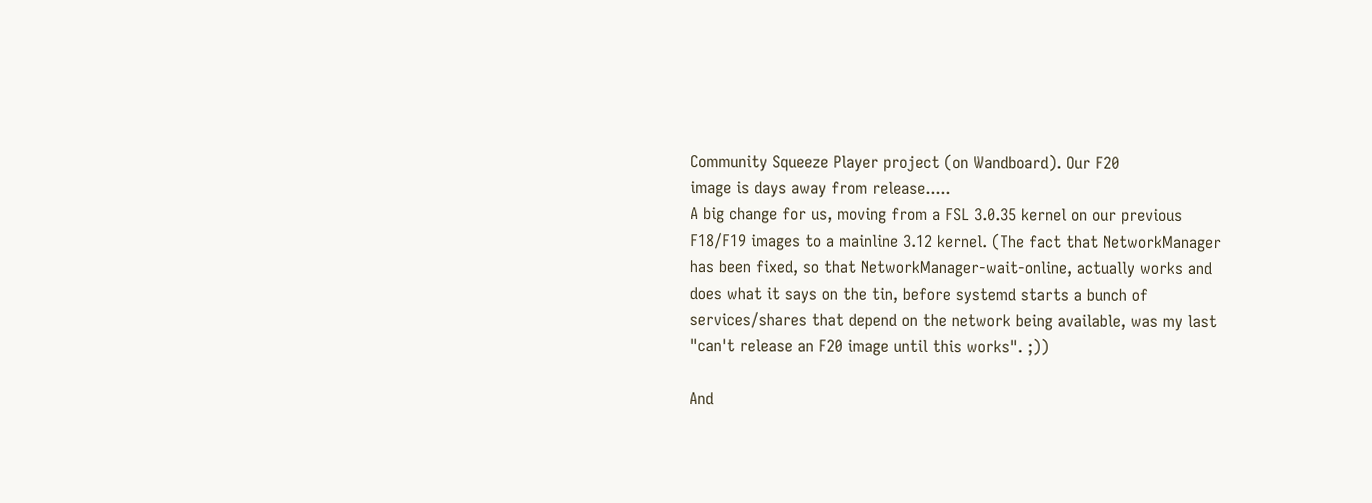Community Squeeze Player project (on Wandboard). Our F20
image is days away from release.....
A big change for us, moving from a FSL 3.0.35 kernel on our previous
F18/F19 images to a mainline 3.12 kernel. (The fact that NetworkManager
has been fixed, so that NetworkManager-wait-online, actually works and
does what it says on the tin, before systemd starts a bunch of
services/shares that depend on the network being available, was my last
"can't release an F20 image until this works". ;))

And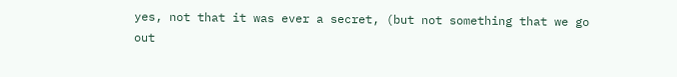yes, not that it was ever a secret, (but not something that we go
out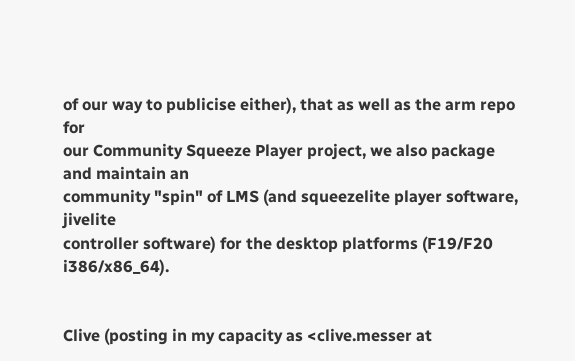of our way to publicise either), that as well as the arm repo for
our Community Squeeze Player project, we also package and maintain an
community "spin" of LMS (and squeezelite player software, jivelite
controller software) for the desktop platforms (F19/F20 i386/x86_64).


Clive (posting in my capacity as <clive.messer at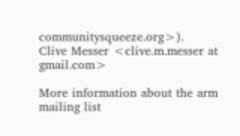communitysqueeze.org>).
Clive Messer <clive.m.messer at gmail.com>

More information about the arm mailing list